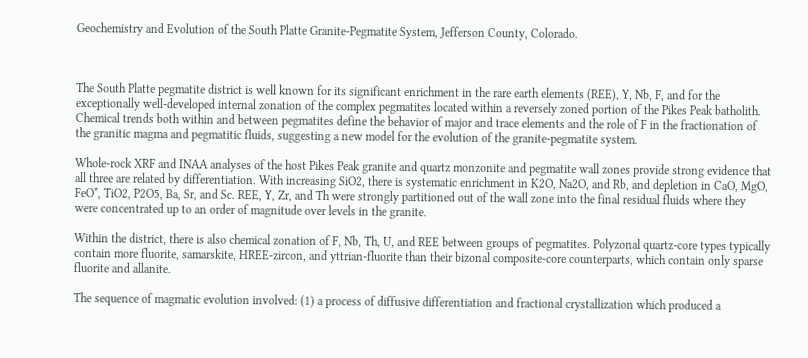Geochemistry and Evolution of the South Platte Granite-Pegmatite System, Jefferson County, Colorado.



The South Platte pegmatite district is well known for its significant enrichment in the rare earth elements (REE), Y, Nb, F, and for the exceptionally well-developed internal zonation of the complex pegmatites located within a reversely zoned portion of the Pikes Peak batholith. Chemical trends both within and between pegmatites define the behavior of major and trace elements and the role of F in the fractionation of the granitic magma and pegmatitic fluids, suggesting a new model for the evolution of the granite-pegmatite system.

Whole-rock XRF and INAA analyses of the host Pikes Peak granite and quartz monzonite and pegmatite wall zones provide strong evidence that all three are related by differentiation. With increasing SiO2, there is systematic enrichment in K2O, Na2O, and Rb, and depletion in CaO, MgO, FeO*, TiO2, P2O5, Ba, Sr, and Sc. REE, Y, Zr, and Th were strongly partitioned out of the wall zone into the final residual fluids where they were concentrated up to an order of magnitude over levels in the granite.

Within the district, there is also chemical zonation of F, Nb, Th, U, and REE between groups of pegmatites. Polyzonal quartz-core types typically contain more fluorite, samarskite, HREE-zircon, and yttrian-fluorite than their bizonal composite-core counterparts, which contain only sparse fluorite and allanite.

The sequence of magmatic evolution involved: (1) a process of diffusive differentiation and fractional crystallization which produced a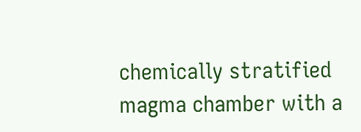chemically stratified magma chamber with a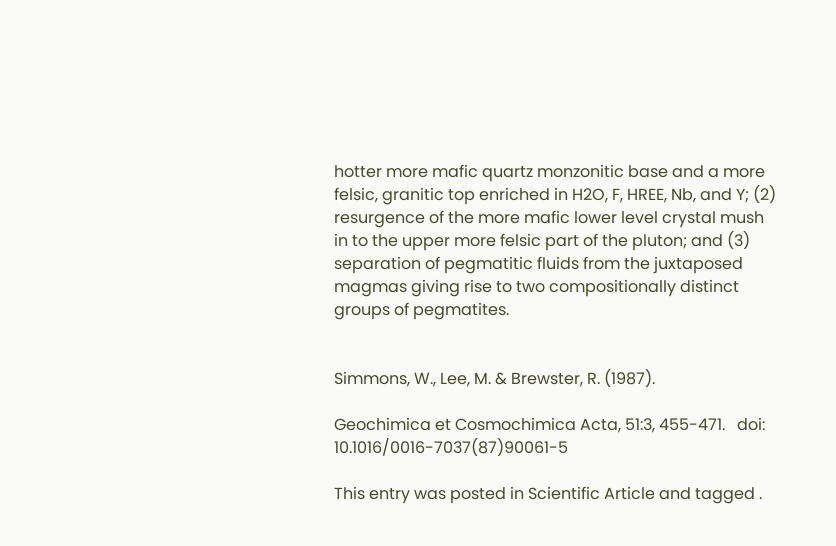hotter more mafic quartz monzonitic base and a more felsic, granitic top enriched in H2O, F, HREE, Nb, and Y; (2) resurgence of the more mafic lower level crystal mush in to the upper more felsic part of the pluton; and (3) separation of pegmatitic fluids from the juxtaposed magmas giving rise to two compositionally distinct groups of pegmatites.


Simmons, W., Lee, M. & Brewster, R. (1987).

Geochimica et Cosmochimica Acta, 51:3, 455-471.   doi: 10.1016/0016-7037(87)90061-5

This entry was posted in Scientific Article and tagged .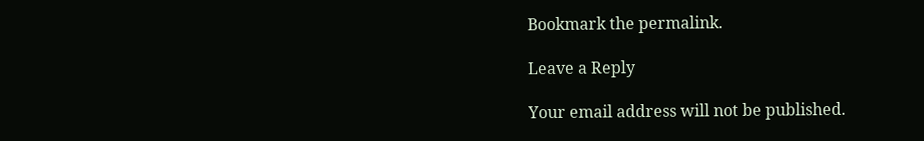Bookmark the permalink.

Leave a Reply

Your email address will not be published.